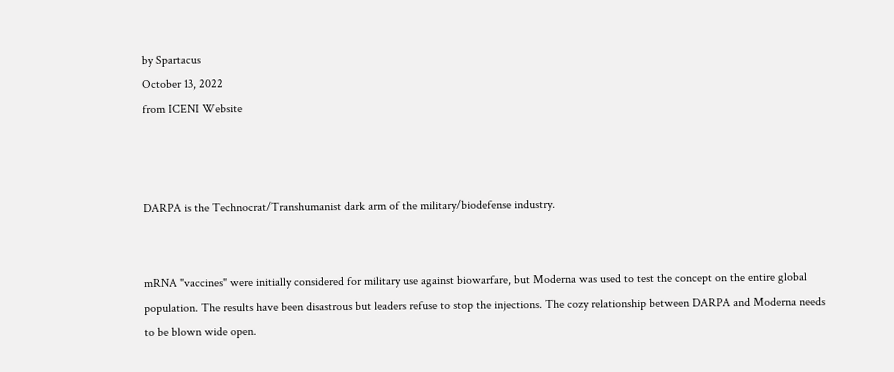by Spartacus
October 13, 2022
from ICENI Website



DARPA is the Technocrat/Transhumanist dark arm of the military/biodefense industry.


mRNA "vaccines" were initially considered for military use against biowarfare, but Moderna was used to test the concept on the entire global population. The results have been disastrous but leaders refuse to stop the injections. The cozy relationship between DARPA and Moderna needs to be blown wide open.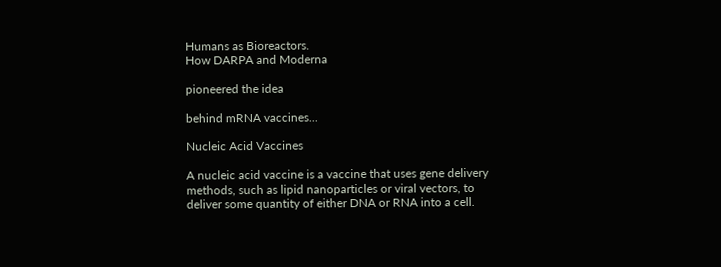Humans as Bioreactors.
How DARPA and Moderna

pioneered the idea

behind mRNA vaccines...

Nucleic Acid Vaccines

A nucleic acid vaccine is a vaccine that uses gene delivery methods, such as lipid nanoparticles or viral vectors, to deliver some quantity of either DNA or RNA into a cell.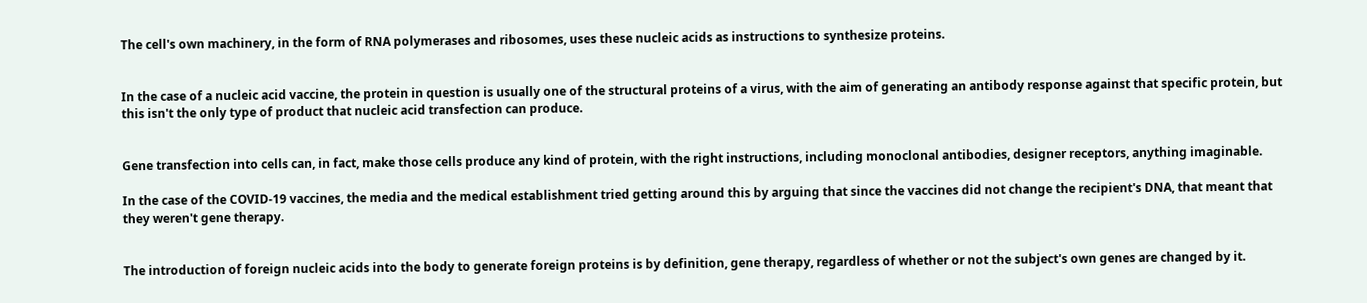The cell's own machinery, in the form of RNA polymerases and ribosomes, uses these nucleic acids as instructions to synthesize proteins.


In the case of a nucleic acid vaccine, the protein in question is usually one of the structural proteins of a virus, with the aim of generating an antibody response against that specific protein, but this isn't the only type of product that nucleic acid transfection can produce.


Gene transfection into cells can, in fact, make those cells produce any kind of protein, with the right instructions, including monoclonal antibodies, designer receptors, anything imaginable.

In the case of the COVID-19 vaccines, the media and the medical establishment tried getting around this by arguing that since the vaccines did not change the recipient's DNA, that meant that they weren't gene therapy.


The introduction of foreign nucleic acids into the body to generate foreign proteins is by definition, gene therapy, regardless of whether or not the subject's own genes are changed by it.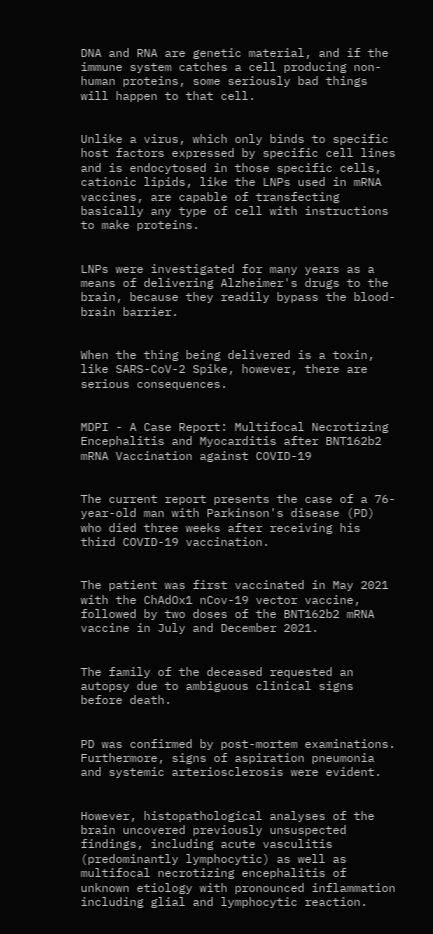DNA and RNA are genetic material, and if the immune system catches a cell producing non-human proteins, some seriously bad things will happen to that cell.


Unlike a virus, which only binds to specific host factors expressed by specific cell lines and is endocytosed in those specific cells, cationic lipids, like the LNPs used in mRNA vaccines, are capable of transfecting basically any type of cell with instructions to make proteins.


LNPs were investigated for many years as a means of delivering Alzheimer's drugs to the brain, because they readily bypass the blood-brain barrier.


When the thing being delivered is a toxin, like SARS-CoV-2 Spike, however, there are serious consequences.


MDPI - A Case Report: Multifocal Necrotizing Encephalitis and Myocarditis after BNT162b2 mRNA Vaccination against COVID-19


The current report presents the case of a 76-year-old man with Parkinson's disease (PD) who died three weeks after receiving his third COVID-19 vaccination.


The patient was first vaccinated in May 2021 with the ChAdOx1 nCov-19 vector vaccine, followed by two doses of the BNT162b2 mRNA vaccine in July and December 2021.


The family of the deceased requested an autopsy due to ambiguous clinical signs before death.


PD was confirmed by post-mortem examinations. Furthermore, signs of aspiration pneumonia and systemic arteriosclerosis were evident.


However, histopathological analyses of the brain uncovered previously unsuspected findings, including acute vasculitis (predominantly lymphocytic) as well as multifocal necrotizing encephalitis of unknown etiology with pronounced inflammation including glial and lymphocytic reaction.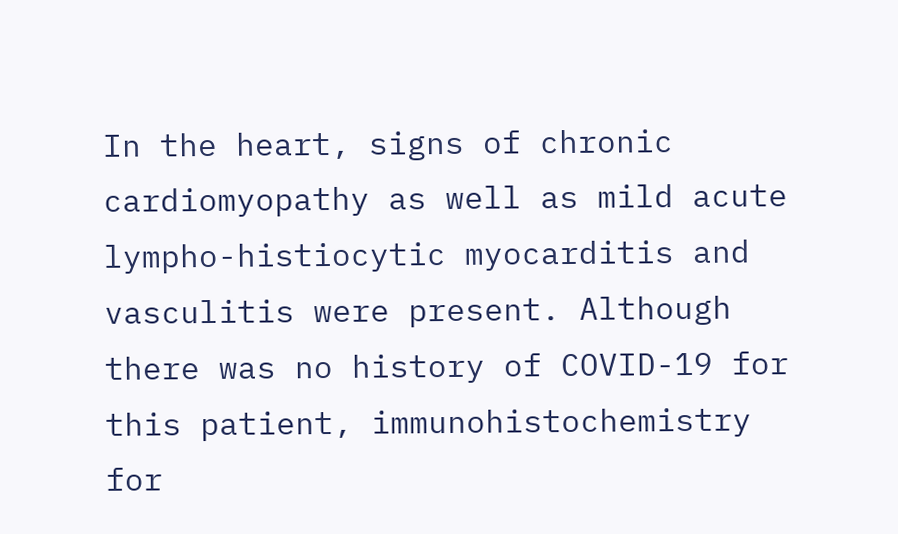In the heart, signs of chronic cardiomyopathy as well as mild acute lympho-histiocytic myocarditis and vasculitis were present. Although there was no history of COVID-19 for this patient, immunohistochemistry for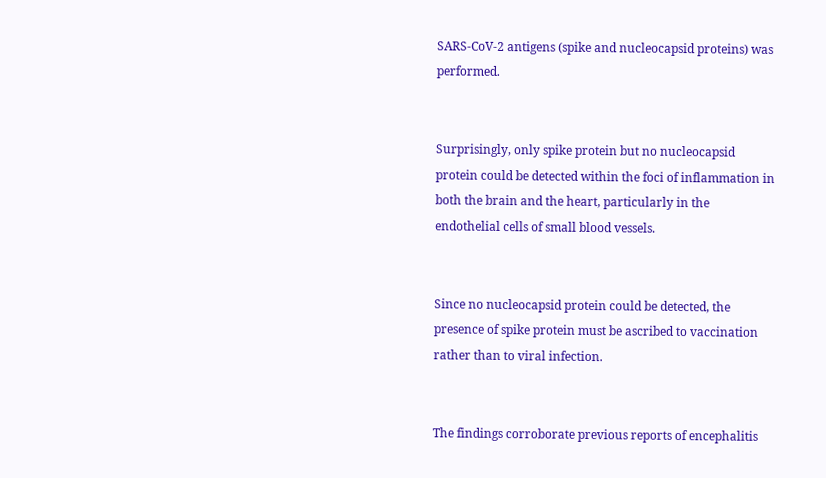SARS-CoV-2 antigens (spike and nucleocapsid proteins) was performed.


Surprisingly, only spike protein but no nucleocapsid protein could be detected within the foci of inflammation in both the brain and the heart, particularly in the endothelial cells of small blood vessels.


Since no nucleocapsid protein could be detected, the presence of spike protein must be ascribed to vaccination rather than to viral infection.


The findings corroborate previous reports of encephalitis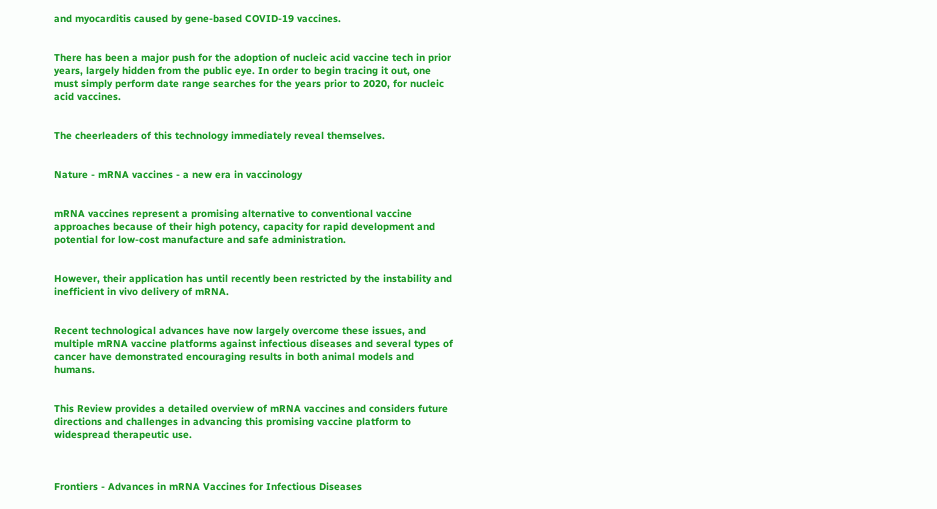and myocarditis caused by gene-based COVID-19 vaccines.


There has been a major push for the adoption of nucleic acid vaccine tech in prior years, largely hidden from the public eye. In order to begin tracing it out, one must simply perform date range searches for the years prior to 2020, for nucleic acid vaccines.


The cheerleaders of this technology immediately reveal themselves.


Nature - mRNA vaccines - a new era in vaccinology


mRNA vaccines represent a promising alternative to conventional vaccine approaches because of their high potency, capacity for rapid development and potential for low-cost manufacture and safe administration.


However, their application has until recently been restricted by the instability and inefficient in vivo delivery of mRNA.


Recent technological advances have now largely overcome these issues, and multiple mRNA vaccine platforms against infectious diseases and several types of cancer have demonstrated encouraging results in both animal models and humans.


This Review provides a detailed overview of mRNA vaccines and considers future directions and challenges in advancing this promising vaccine platform to widespread therapeutic use.



Frontiers - Advances in mRNA Vaccines for Infectious Diseases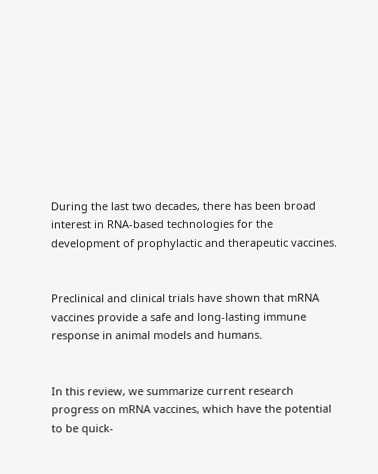During the last two decades, there has been broad interest in RNA-based technologies for the development of prophylactic and therapeutic vaccines.


Preclinical and clinical trials have shown that mRNA vaccines provide a safe and long-lasting immune response in animal models and humans.


In this review, we summarize current research progress on mRNA vaccines, which have the potential to be quick-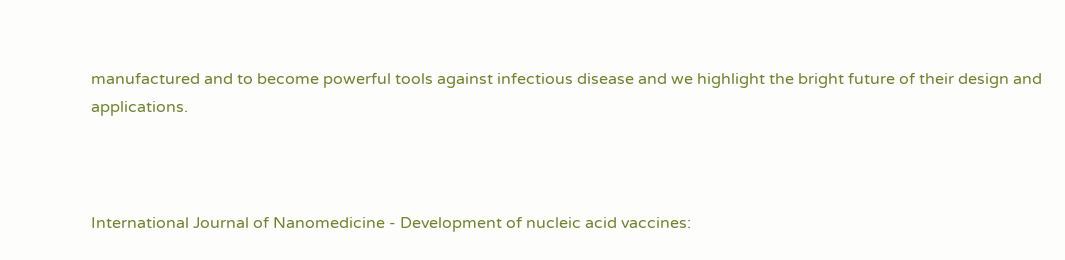manufactured and to become powerful tools against infectious disease and we highlight the bright future of their design and applications.



International Journal of Nanomedicine - Development of nucleic acid vaccines: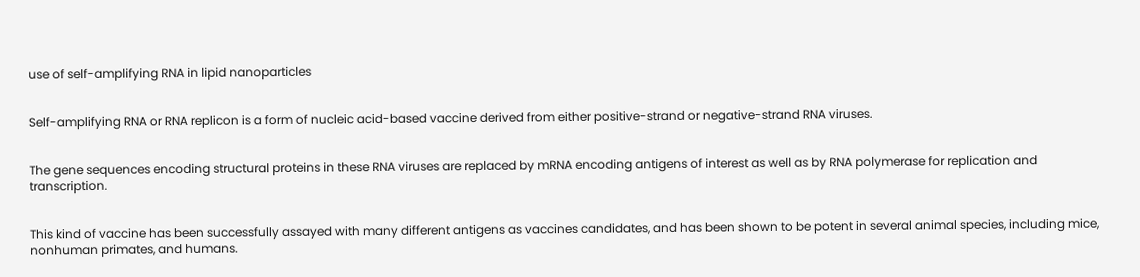use of self-amplifying RNA in lipid nanoparticles


Self-amplifying RNA or RNA replicon is a form of nucleic acid-based vaccine derived from either positive-strand or negative-strand RNA viruses.


The gene sequences encoding structural proteins in these RNA viruses are replaced by mRNA encoding antigens of interest as well as by RNA polymerase for replication and transcription.


This kind of vaccine has been successfully assayed with many different antigens as vaccines candidates, and has been shown to be potent in several animal species, including mice, nonhuman primates, and humans.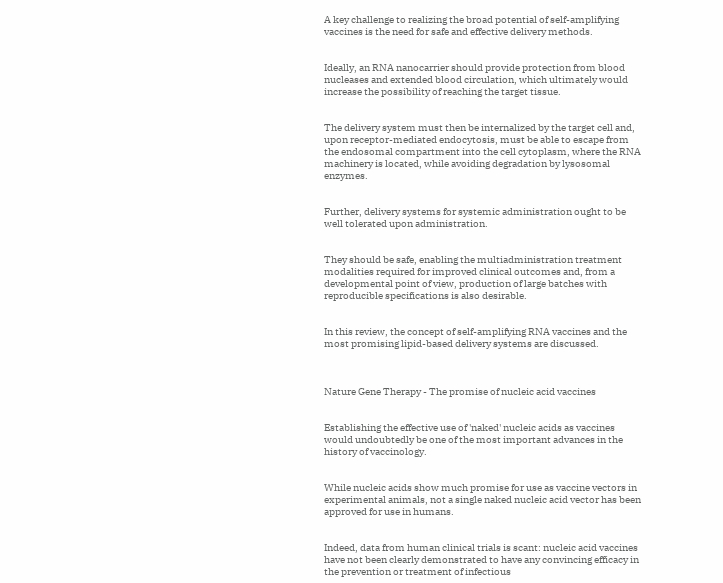A key challenge to realizing the broad potential of self-amplifying vaccines is the need for safe and effective delivery methods.


Ideally, an RNA nanocarrier should provide protection from blood nucleases and extended blood circulation, which ultimately would increase the possibility of reaching the target tissue.


The delivery system must then be internalized by the target cell and, upon receptor-mediated endocytosis, must be able to escape from the endosomal compartment into the cell cytoplasm, where the RNA machinery is located, while avoiding degradation by lysosomal enzymes.


Further, delivery systems for systemic administration ought to be well tolerated upon administration.


They should be safe, enabling the multiadministration treatment modalities required for improved clinical outcomes and, from a developmental point of view, production of large batches with reproducible specifications is also desirable.


In this review, the concept of self-amplifying RNA vaccines and the most promising lipid-based delivery systems are discussed.



Nature Gene Therapy - The promise of nucleic acid vaccines


Establishing the effective use of 'naked' nucleic acids as vaccines would undoubtedly be one of the most important advances in the history of vaccinology.


While nucleic acids show much promise for use as vaccine vectors in experimental animals, not a single naked nucleic acid vector has been approved for use in humans.


Indeed, data from human clinical trials is scant: nucleic acid vaccines have not been clearly demonstrated to have any convincing efficacy in the prevention or treatment of infectious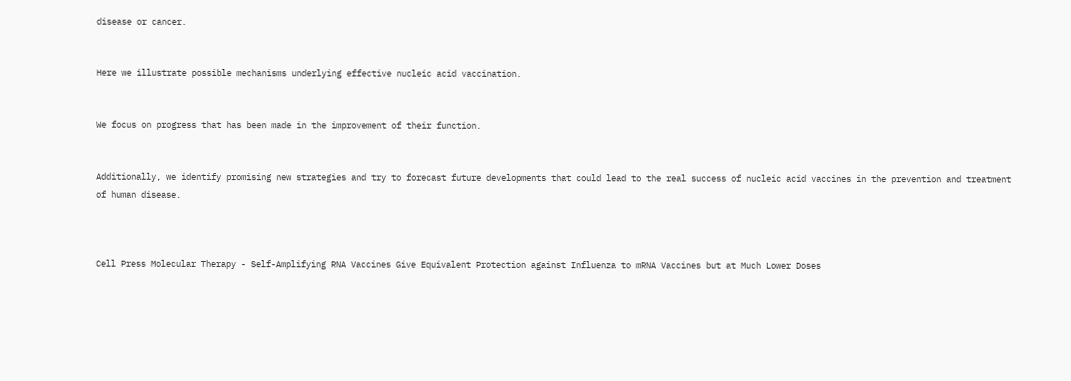disease or cancer.


Here we illustrate possible mechanisms underlying effective nucleic acid vaccination.


We focus on progress that has been made in the improvement of their function.


Additionally, we identify promising new strategies and try to forecast future developments that could lead to the real success of nucleic acid vaccines in the prevention and treatment of human disease.



Cell Press Molecular Therapy - Self-Amplifying RNA Vaccines Give Equivalent Protection against Influenza to mRNA Vaccines but at Much Lower Doses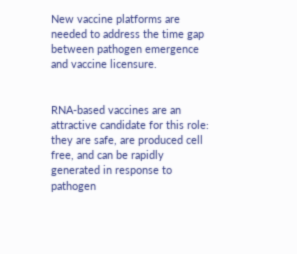New vaccine platforms are needed to address the time gap between pathogen emergence and vaccine licensure.


RNA-based vaccines are an attractive candidate for this role: they are safe, are produced cell free, and can be rapidly generated in response to pathogen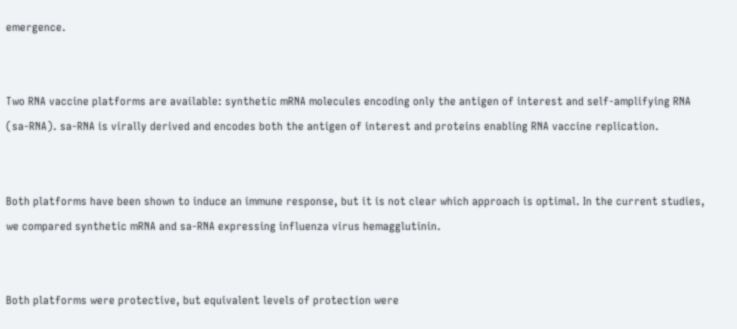emergence.


Two RNA vaccine platforms are available: synthetic mRNA molecules encoding only the antigen of interest and self-amplifying RNA (sa-RNA). sa-RNA is virally derived and encodes both the antigen of interest and proteins enabling RNA vaccine replication.


Both platforms have been shown to induce an immune response, but it is not clear which approach is optimal. In the current studies, we compared synthetic mRNA and sa-RNA expressing influenza virus hemagglutinin.


Both platforms were protective, but equivalent levels of protection were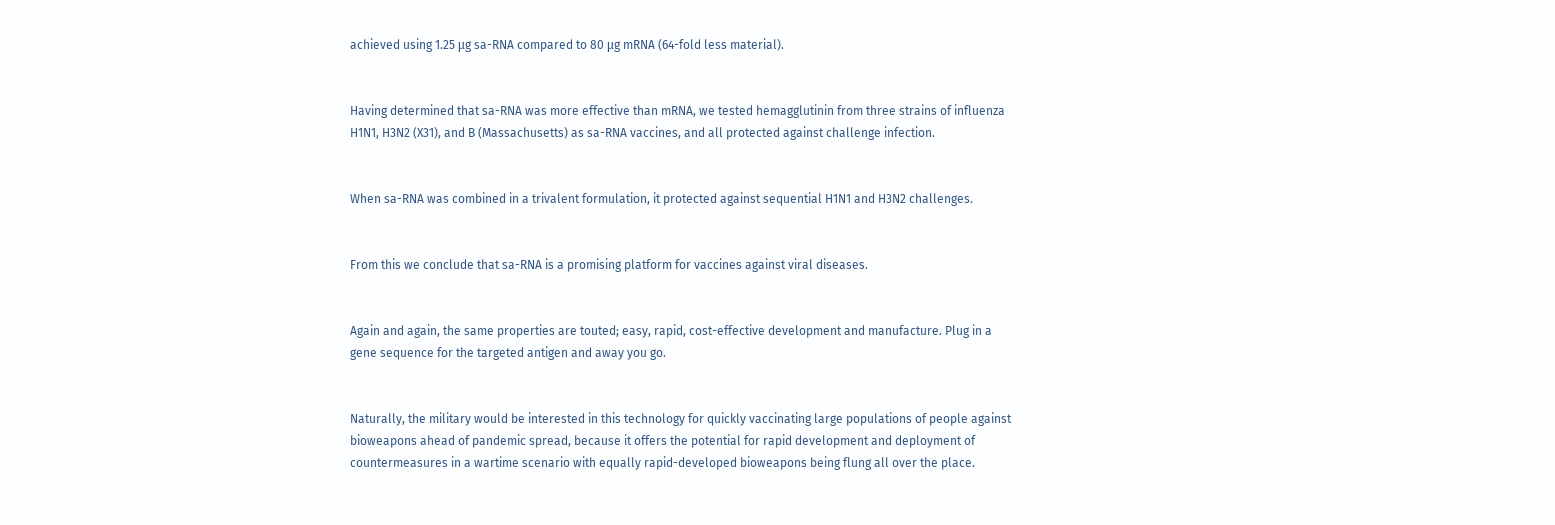achieved using 1.25 μg sa-RNA compared to 80 μg mRNA (64-fold less material).


Having determined that sa-RNA was more effective than mRNA, we tested hemagglutinin from three strains of influenza H1N1, H3N2 (X31), and B (Massachusetts) as sa-RNA vaccines, and all protected against challenge infection.


When sa-RNA was combined in a trivalent formulation, it protected against sequential H1N1 and H3N2 challenges.


From this we conclude that sa-RNA is a promising platform for vaccines against viral diseases.


Again and again, the same properties are touted; easy, rapid, cost-effective development and manufacture. Plug in a gene sequence for the targeted antigen and away you go.


Naturally, the military would be interested in this technology for quickly vaccinating large populations of people against bioweapons ahead of pandemic spread, because it offers the potential for rapid development and deployment of countermeasures in a wartime scenario with equally rapid-developed bioweapons being flung all over the place.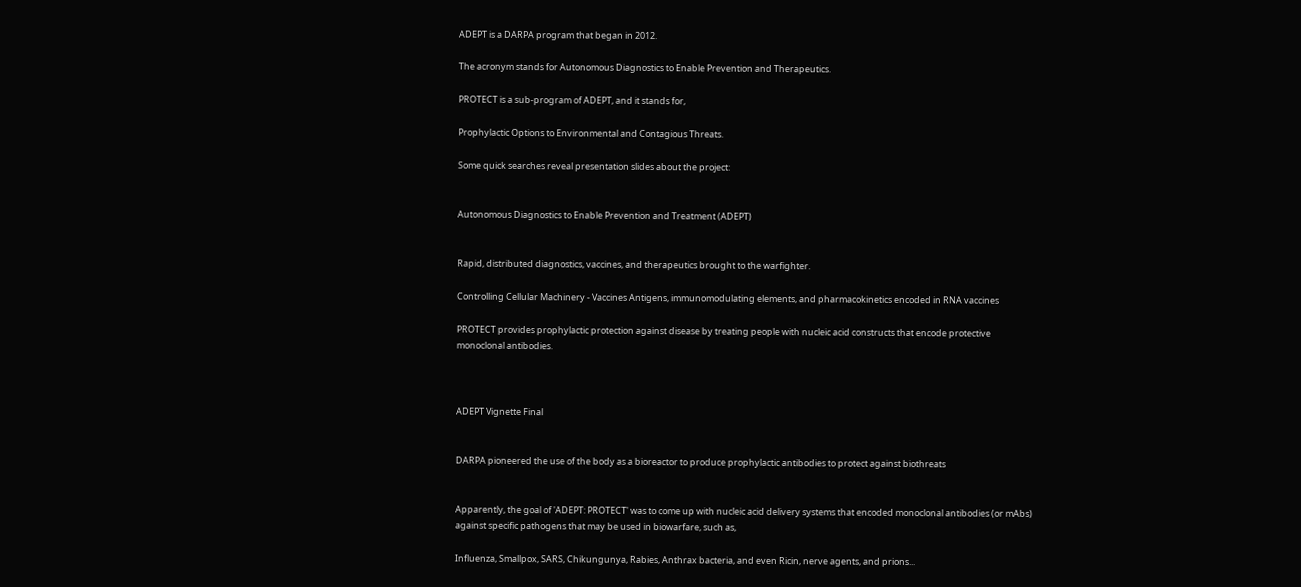ADEPT is a DARPA program that began in 2012.

The acronym stands for Autonomous Diagnostics to Enable Prevention and Therapeutics.

PROTECT is a sub-program of ADEPT, and it stands for,

Prophylactic Options to Environmental and Contagious Threats.

Some quick searches reveal presentation slides about the project:


Autonomous Diagnostics to Enable Prevention and Treatment (ADEPT)


Rapid, distributed diagnostics, vaccines, and therapeutics brought to the warfighter.

Controlling Cellular Machinery - Vaccines Antigens, immunomodulating elements, and pharmacokinetics encoded in RNA vaccines

PROTECT provides prophylactic protection against disease by treating people with nucleic acid constructs that encode protective monoclonal antibodies.



ADEPT Vignette Final


DARPA pioneered the use of the body as a bioreactor to produce prophylactic antibodies to protect against biothreats


Apparently, the goal of 'ADEPT: PROTECT' was to come up with nucleic acid delivery systems that encoded monoclonal antibodies (or mAbs) against specific pathogens that may be used in biowarfare, such as,

Influenza, Smallpox, SARS, Chikungunya, Rabies, Anthrax bacteria, and even Ricin, nerve agents, and prions...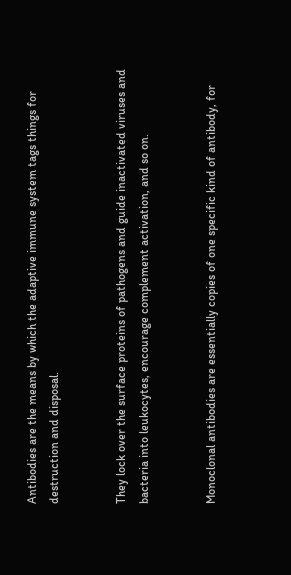Antibodies are the means by which the adaptive immune system tags things for destruction and disposal.


They lock over the surface proteins of pathogens and guide inactivated viruses and bacteria into leukocytes, encourage complement activation, and so on.


Monoclonal antibodies are essentially copies of one specific kind of antibody, for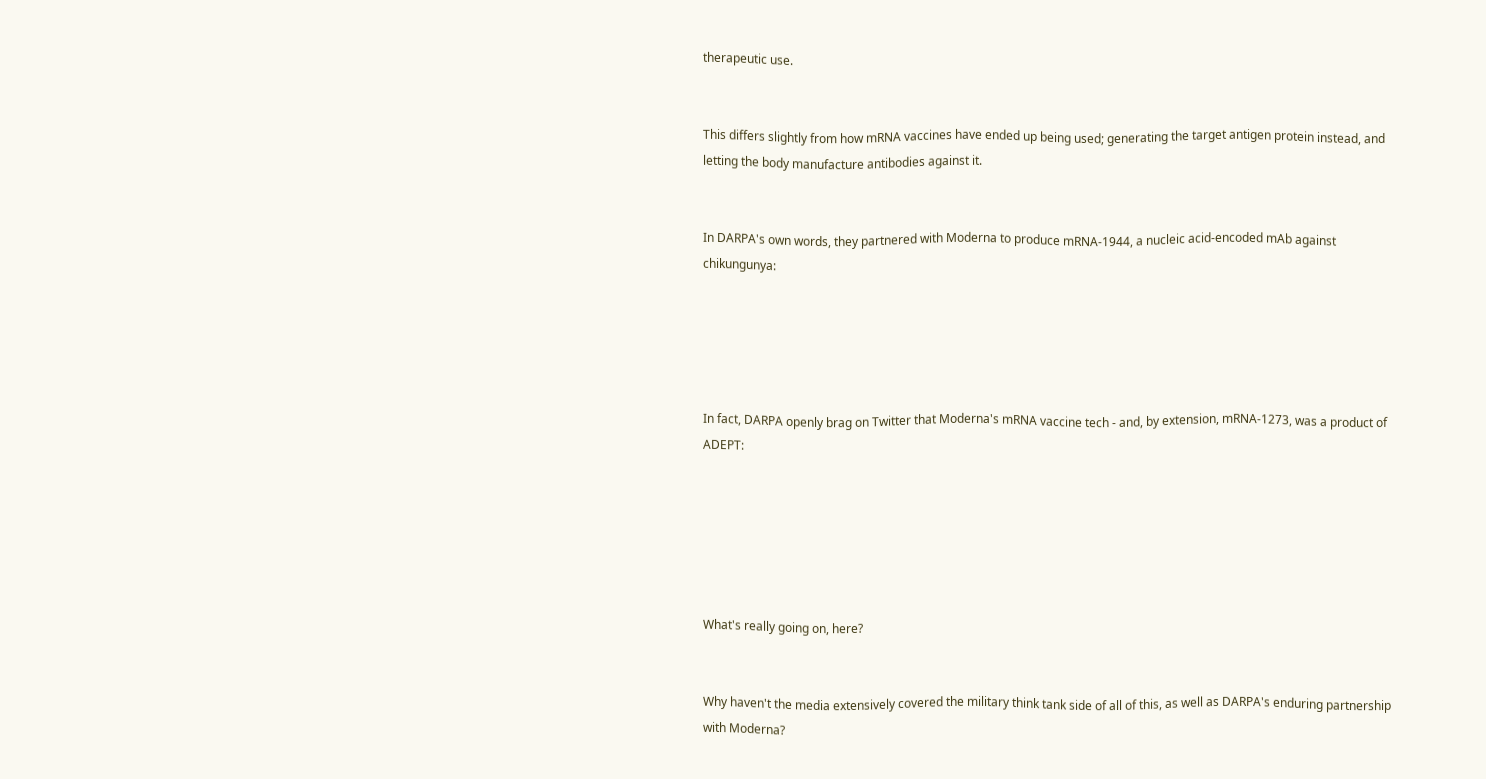therapeutic use.


This differs slightly from how mRNA vaccines have ended up being used; generating the target antigen protein instead, and letting the body manufacture antibodies against it.


In DARPA's own words, they partnered with Moderna to produce mRNA-1944, a nucleic acid-encoded mAb against chikungunya:





In fact, DARPA openly brag on Twitter that Moderna's mRNA vaccine tech - and, by extension, mRNA-1273, was a product of ADEPT:






What's really going on, here?


Why haven't the media extensively covered the military think tank side of all of this, as well as DARPA's enduring partnership with Moderna?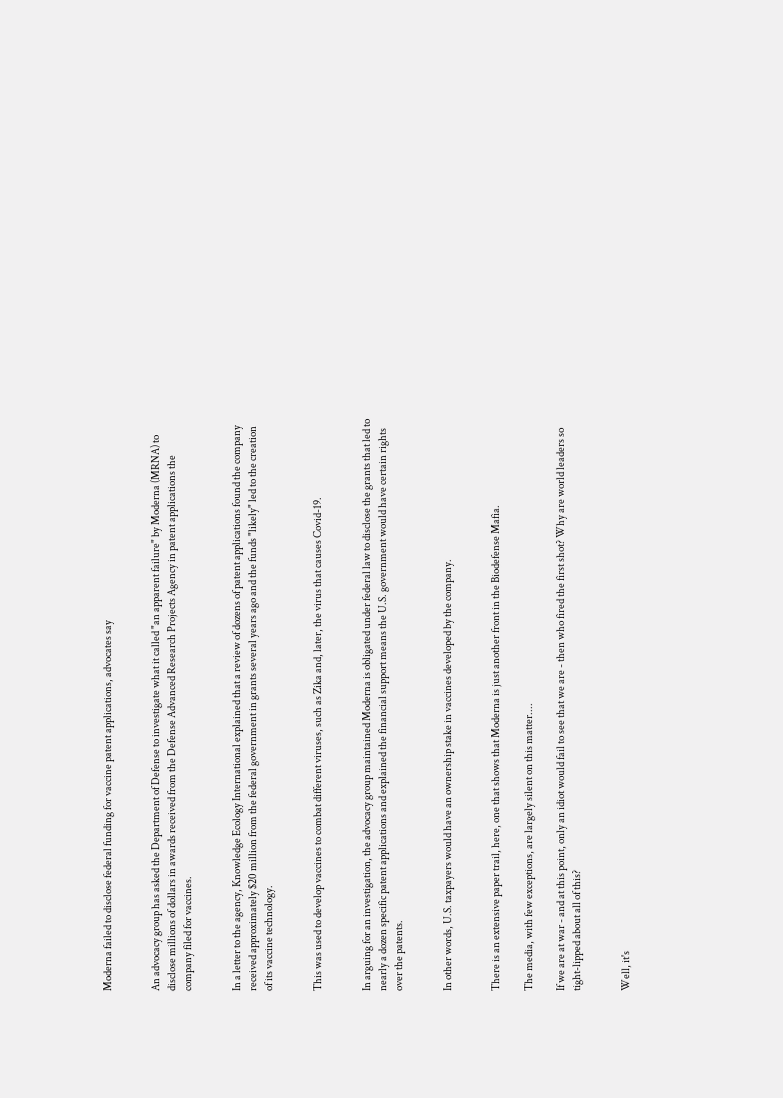Moderna failed to disclose federal funding for vaccine patent applications, advocates say


An advocacy group has asked the Department of Defense to investigate what it called "an apparent failure" by Moderna (MRNA) to disclose millions of dollars in awards received from the Defense Advanced Research Projects Agency in patent applications the company filed for vaccines.


In a letter to the agency, Knowledge Ecology International explained that a review of dozens of patent applications found the company received approximately $20 million from the federal government in grants several years ago and the funds "likely" led to the creation of its vaccine technology.


This was used to develop vaccines to combat different viruses, such as Zika and, later, the virus that causes Covid-19.


In arguing for an investigation, the advocacy group maintained Moderna is obligated under federal law to disclose the grants that led to nearly a dozen specific patent applications and explained the financial support means the U.S. government would have certain rights over the patents.


In other words, U.S. taxpayers would have an ownership stake in vaccines developed by the company.


There is an extensive paper trail, here, one that shows that Moderna is just another front in the Biodefense Mafia.

The media, with few exceptions, are largely silent on this matter....

If we are at war - and at this point, only an idiot would fail to see that we are - then who fired the first shot? Why are world leaders so tight-lipped about all of this?


Well, it's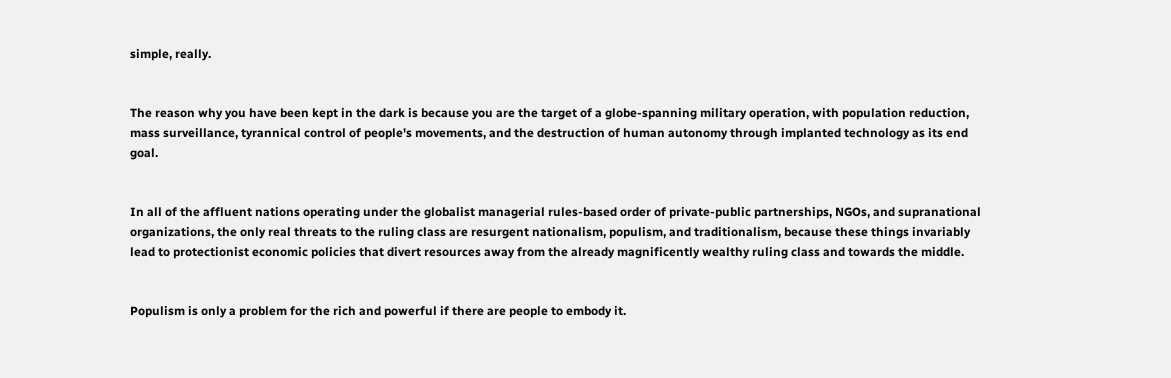simple, really.


The reason why you have been kept in the dark is because you are the target of a globe-spanning military operation, with population reduction, mass surveillance, tyrannical control of people's movements, and the destruction of human autonomy through implanted technology as its end goal.


In all of the affluent nations operating under the globalist managerial rules-based order of private-public partnerships, NGOs, and supranational organizations, the only real threats to the ruling class are resurgent nationalism, populism, and traditionalism, because these things invariably lead to protectionist economic policies that divert resources away from the already magnificently wealthy ruling class and towards the middle.


Populism is only a problem for the rich and powerful if there are people to embody it.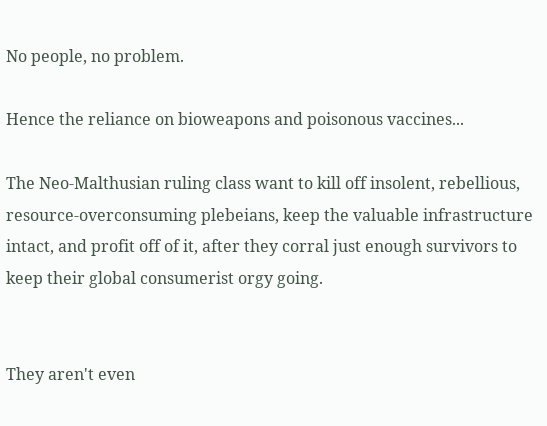No people, no problem.

Hence the reliance on bioweapons and poisonous vaccines...

The Neo-Malthusian ruling class want to kill off insolent, rebellious, resource-overconsuming plebeians, keep the valuable infrastructure intact, and profit off of it, after they corral just enough survivors to keep their global consumerist orgy going.


They aren't even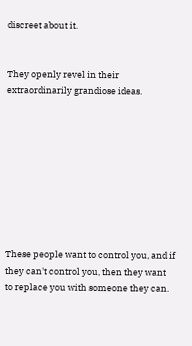discreet about it.


They openly revel in their extraordinarily grandiose ideas.









These people want to control you, and if they can't control you, then they want to replace you with someone they can.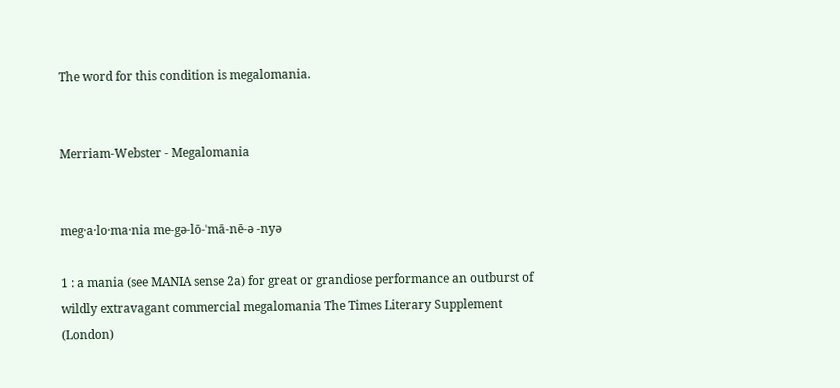The word for this condition is megalomania.


Merriam-Webster - Megalomania


meg·a·lo·ma·nia me-gə-lō-ˈmā-nē-ə -nyə

1 : a mania (see MANIA sense 2a) for great or grandiose performance an outburst of wildly extravagant commercial megalomania The Times Literary Supplement (London)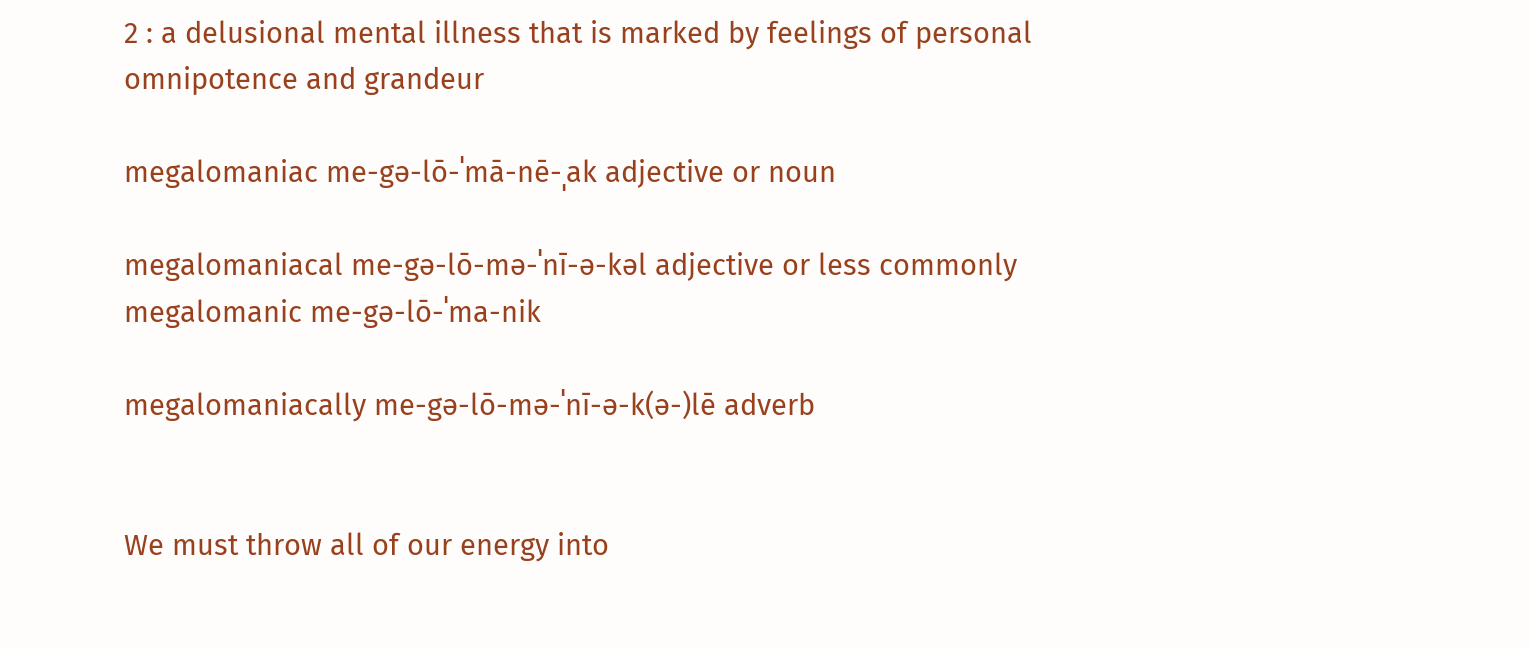2 : a delusional mental illness that is marked by feelings of personal omnipotence and grandeur

megalomaniac me-gə-lō-ˈmā-nē-ˌak adjective or noun

megalomaniacal me-gə-lō-mə-ˈnī-ə-kəl adjective or less commonly megalomanic me-gə-lō-ˈma-nik

megalomaniacally me-gə-lō-mə-ˈnī-ə-k(ə-)lē adverb


We must throw all of our energy into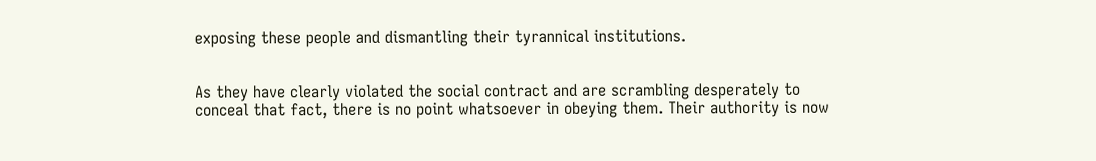exposing these people and dismantling their tyrannical institutions.


As they have clearly violated the social contract and are scrambling desperately to conceal that fact, there is no point whatsoever in obeying them. Their authority is now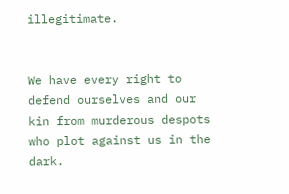illegitimate.


We have every right to defend ourselves and our kin from murderous despots who plot against us in the dark.